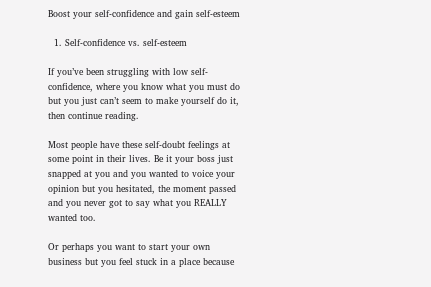Boost your self-confidence and gain self-esteem

  1. Self-confidence vs. self-esteem

If you’ve been struggling with low self-confidence, where you know what you must do but you just can’t seem to make yourself do it, then continue reading.

Most people have these self-doubt feelings at some point in their lives. Be it your boss just snapped at you and you wanted to voice your opinion but you hesitated, the moment passed and you never got to say what you REALLY wanted too.

Or perhaps you want to start your own business but you feel stuck in a place because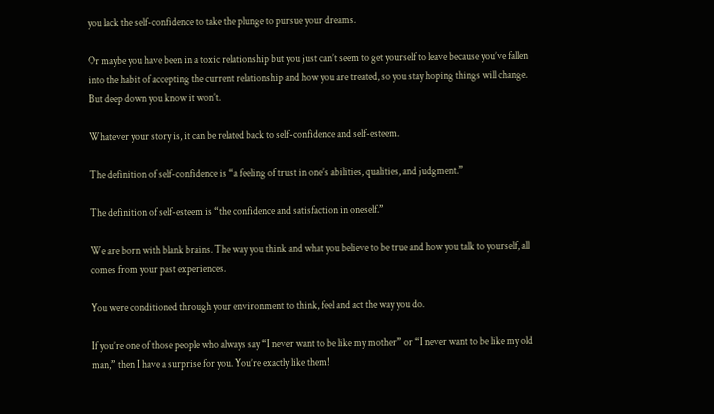you lack the self-confidence to take the plunge to pursue your dreams.

Or maybe you have been in a toxic relationship but you just can’t seem to get yourself to leave because you’ve fallen into the habit of accepting the current relationship and how you are treated, so you stay hoping things will change. But deep down you know it won’t.

Whatever your story is, it can be related back to self-confidence and self-esteem.

The definition of self-confidence is “a feeling of trust in one’s abilities, qualities, and judgment.”

The definition of self-esteem is “the confidence and satisfaction in oneself.”

We are born with blank brains. The way you think and what you believe to be true and how you talk to yourself, all comes from your past experiences.

You were conditioned through your environment to think, feel and act the way you do.

If you’re one of those people who always say “I never want to be like my mother” or “I never want to be like my old man,” then I have a surprise for you. You’re exactly like them!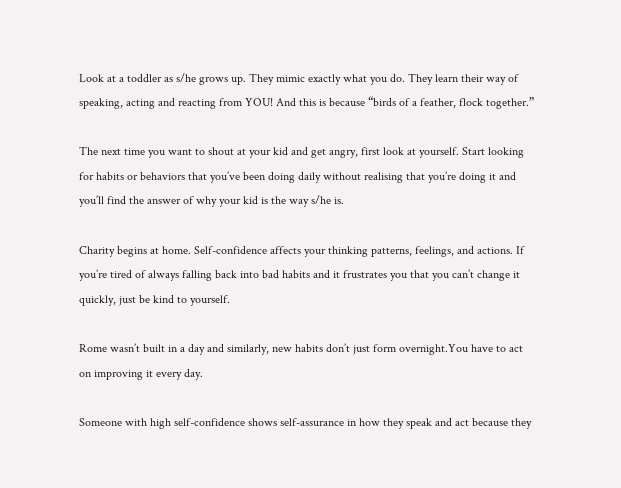Look at a toddler as s/he grows up. They mimic exactly what you do. They learn their way of speaking, acting and reacting from YOU! And this is because “birds of a feather, flock together.”

The next time you want to shout at your kid and get angry, first look at yourself. Start looking for habits or behaviors that you’ve been doing daily without realising that you’re doing it and you’ll find the answer of why your kid is the way s/he is.

Charity begins at home. Self-confidence affects your thinking patterns, feelings, and actions. If you’re tired of always falling back into bad habits and it frustrates you that you can’t change it quickly, just be kind to yourself.

Rome wasn’t built in a day and similarly, new habits don’t just form overnight.You have to act on improving it every day.

Someone with high self-confidence shows self-assurance in how they speak and act because they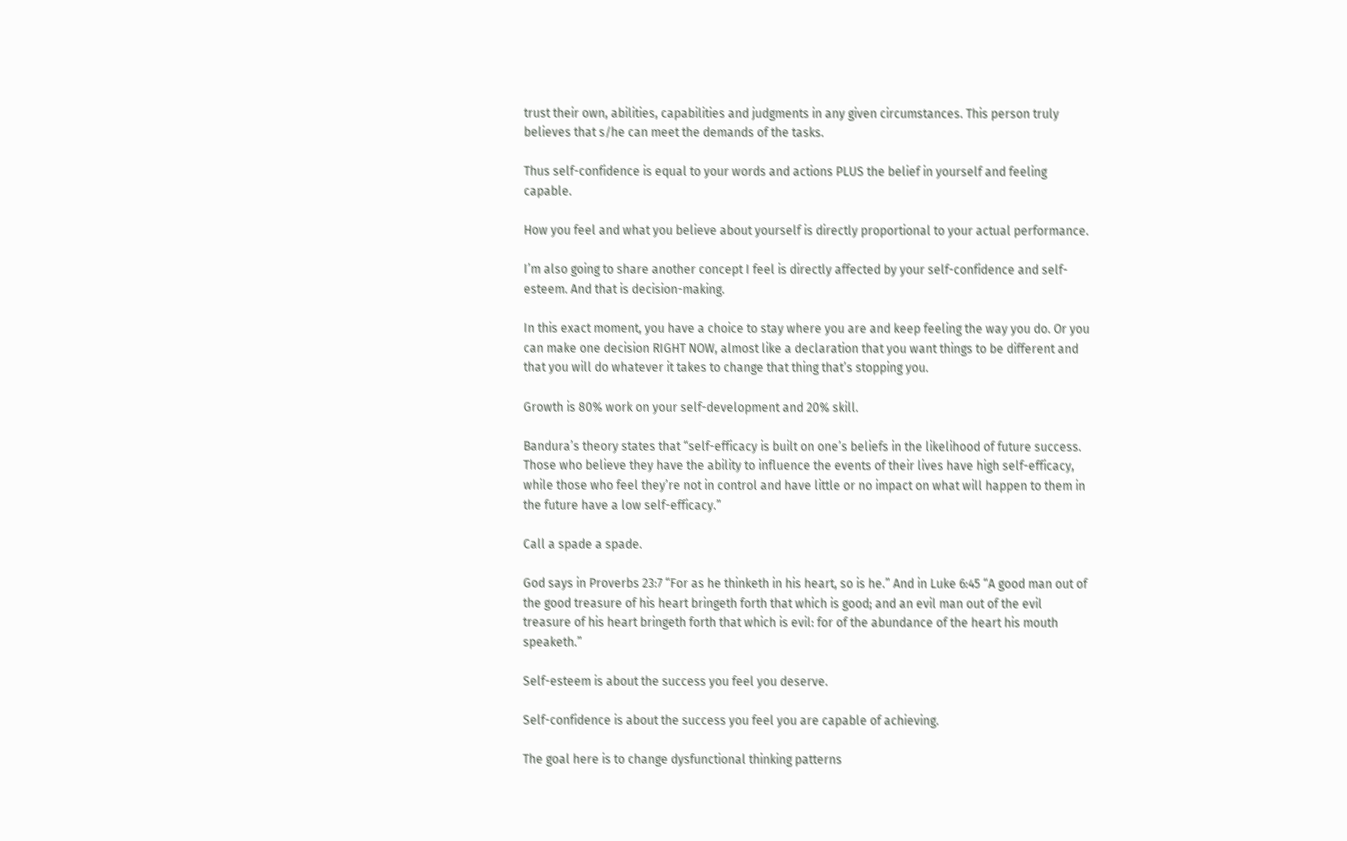trust their own, abilities, capabilities and judgments in any given circumstances. This person truly believes that s/he can meet the demands of the tasks.

Thus self-confidence is equal to your words and actions PLUS the belief in yourself and feeling capable.

How you feel and what you believe about yourself is directly proportional to your actual performance.

I’m also going to share another concept I feel is directly affected by your self-confidence and self-esteem. And that is decision-making.

In this exact moment, you have a choice to stay where you are and keep feeling the way you do. Or you can make one decision RIGHT NOW, almost like a declaration that you want things to be different and that you will do whatever it takes to change that thing that’s stopping you.

Growth is 80% work on your self-development and 20% skill.

Bandura’s theory states that “self-efficacy is built on one’s beliefs in the likelihood of future success. Those who believe they have the ability to influence the events of their lives have high self-efficacy, while those who feel they’re not in control and have little or no impact on what will happen to them in the future have a low self-efficacy.”

Call a spade a spade.

God says in Proverbs 23:7 “For as he thinketh in his heart, so is he.” And in Luke 6:45 “A good man out of the good treasure of his heart bringeth forth that which is good; and an evil man out of the evil treasure of his heart bringeth forth that which is evil: for of the abundance of the heart his mouth speaketh.”

Self-esteem is about the success you feel you deserve.

Self-confidence is about the success you feel you are capable of achieving.

The goal here is to change dysfunctional thinking patterns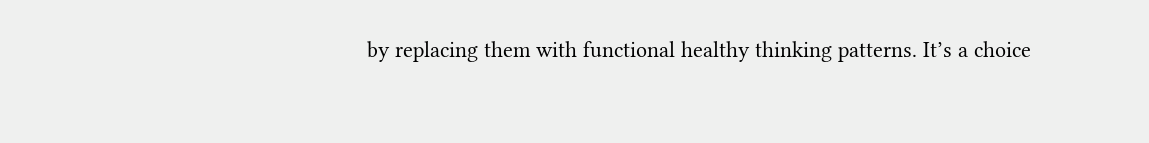by replacing them with functional healthy thinking patterns. It’s a choice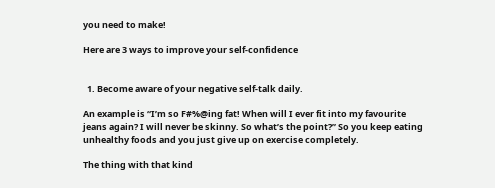you need to make!

Here are 3 ways to improve your self-confidence


  1. Become aware of your negative self-talk daily.

An example is “I’m so F#%@ing fat! When will I ever fit into my favourite jeans again? I will never be skinny. So what’s the point?” So you keep eating unhealthy foods and you just give up on exercise completely.

The thing with that kind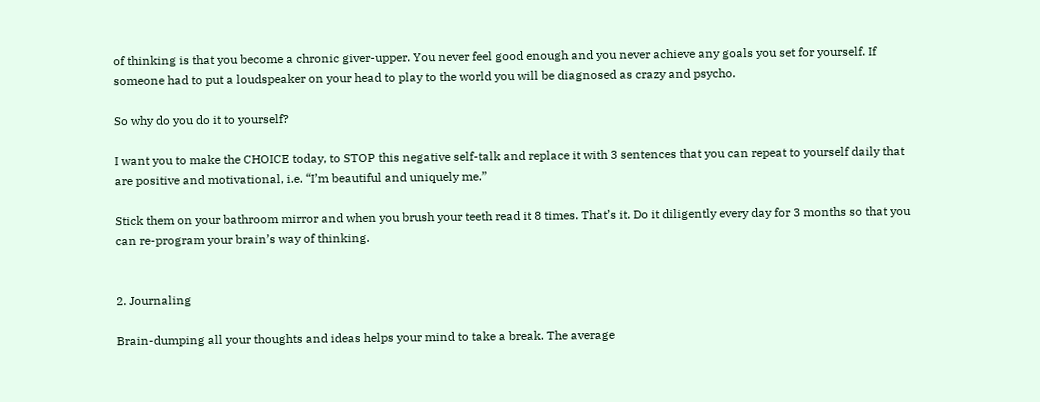of thinking is that you become a chronic giver-upper. You never feel good enough and you never achieve any goals you set for yourself. If someone had to put a loudspeaker on your head to play to the world you will be diagnosed as crazy and psycho.

So why do you do it to yourself?

I want you to make the CHOICE today, to STOP this negative self-talk and replace it with 3 sentences that you can repeat to yourself daily that are positive and motivational, i.e. “I’m beautiful and uniquely me.”

Stick them on your bathroom mirror and when you brush your teeth read it 8 times. That’s it. Do it diligently every day for 3 months so that you can re-program your brain’s way of thinking.


2. Journaling

Brain-dumping all your thoughts and ideas helps your mind to take a break. The average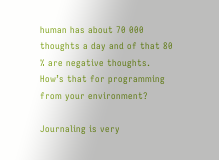human has about 70 000 thoughts a day and of that 80 % are negative thoughts. How’s that for programming from your environment?

Journaling is very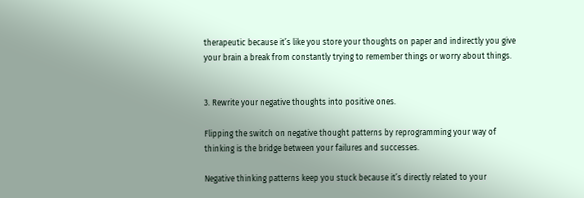therapeutic because it’s like you store your thoughts on paper and indirectly you give your brain a break from constantly trying to remember things or worry about things.


3. Rewrite your negative thoughts into positive ones.

Flipping the switch on negative thought patterns by reprogramming your way of thinking is the bridge between your failures and successes.

Negative thinking patterns keep you stuck because it’s directly related to your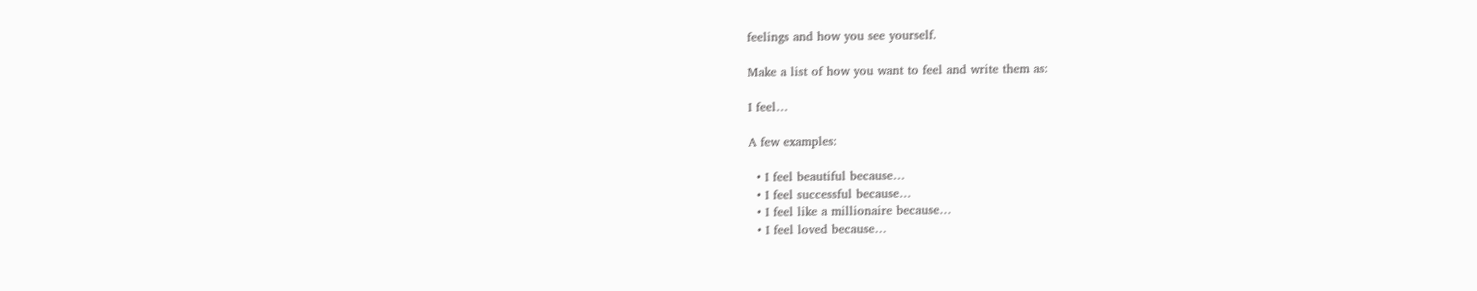feelings and how you see yourself.

Make a list of how you want to feel and write them as:

I feel…

A few examples:

  • I feel beautiful because…
  • I feel successful because…
  • I feel like a millionaire because…
  • I feel loved because…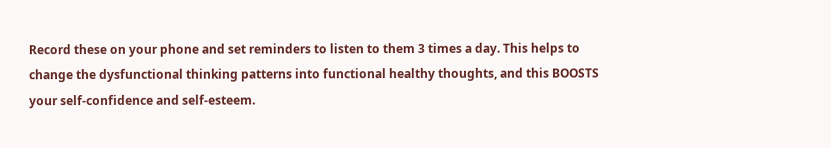Record these on your phone and set reminders to listen to them 3 times a day. This helps to change the dysfunctional thinking patterns into functional healthy thoughts, and this BOOSTS your self-confidence and self-esteem.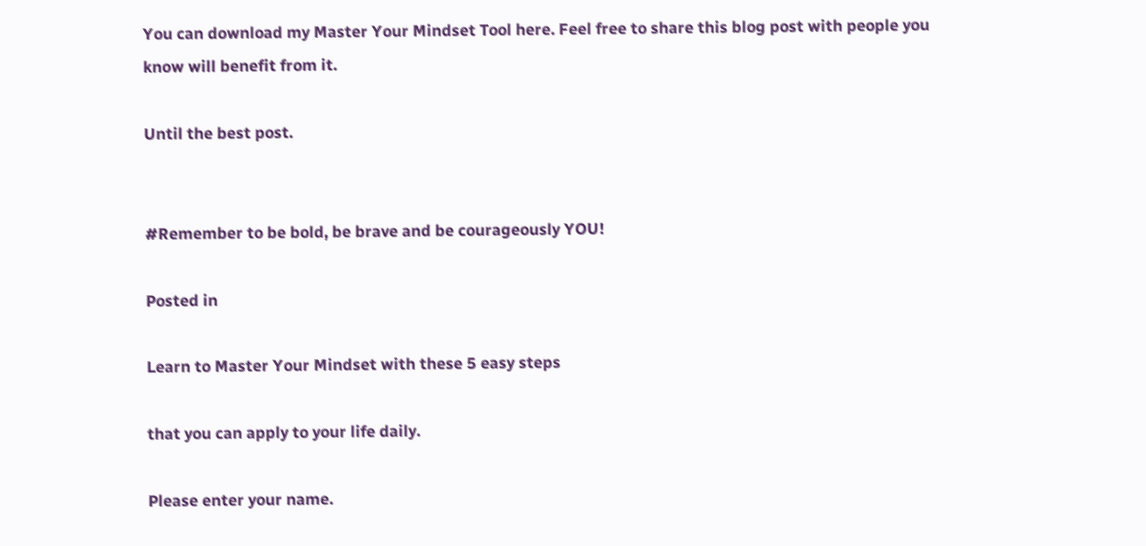You can download my Master Your Mindset Tool here. Feel free to share this blog post with people you know will benefit from it.

Until the best post.


#Remember to be bold, be brave and be courageously YOU!

Posted in

Learn to Master Your Mindset with these 5 easy steps

that you can apply to your life daily.

Please enter your name.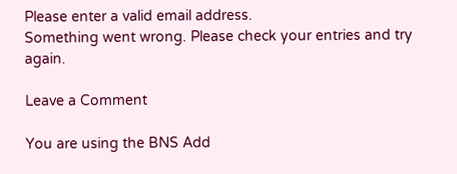Please enter a valid email address.
Something went wrong. Please check your entries and try again.

Leave a Comment

You are using the BNS Add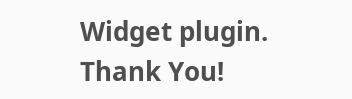Widget plugin. Thank You!